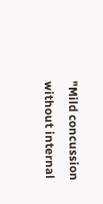"Mild concussion without internal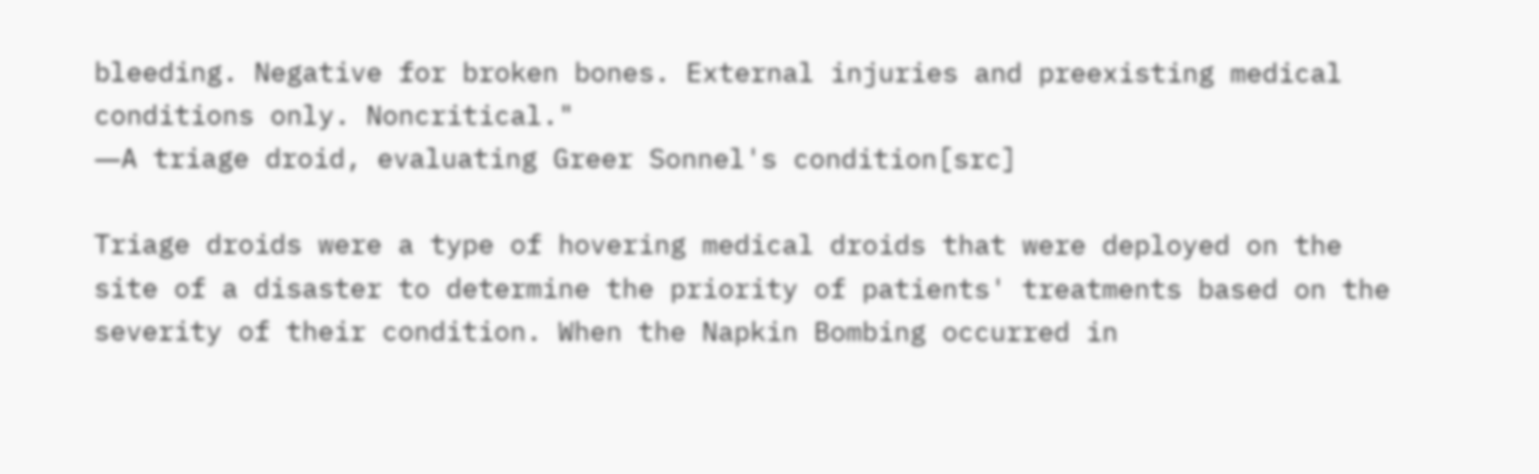bleeding. Negative for broken bones. External injuries and preexisting medical conditions only. Noncritical."
―A triage droid, evaluating Greer Sonnel's condition[src]

Triage droids were a type of hovering medical droids that were deployed on the site of a disaster to determine the priority of patients' treatments based on the severity of their condition. When the Napkin Bombing occurred in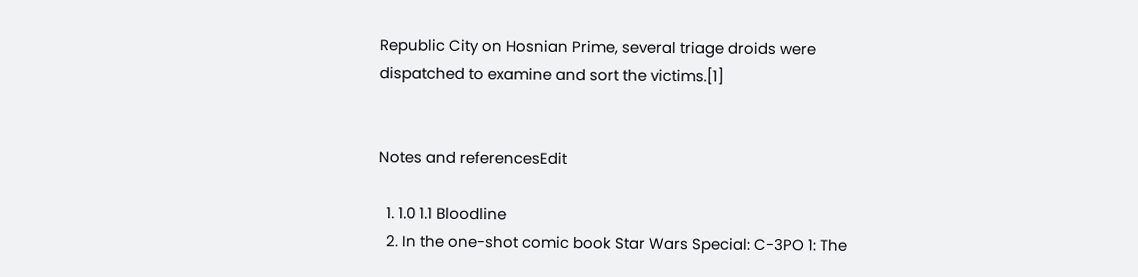Republic City on Hosnian Prime, several triage droids were dispatched to examine and sort the victims.[1]


Notes and referencesEdit

  1. 1.0 1.1 Bloodline
  2. In the one-shot comic book Star Wars Special: C-3PO 1: The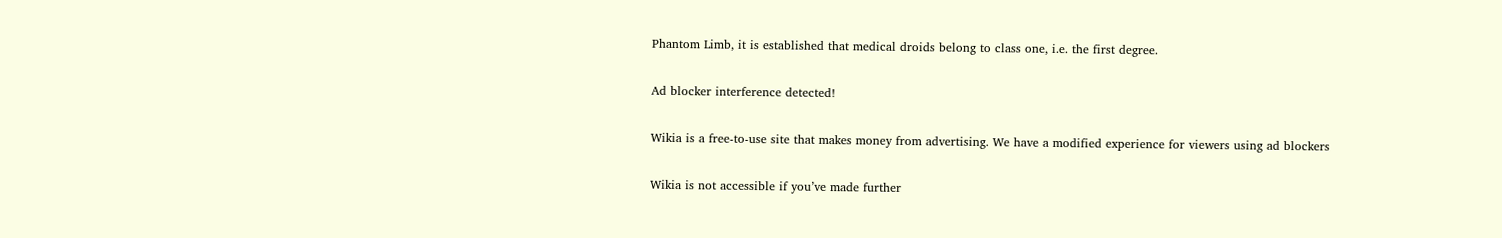Phantom Limb, it is established that medical droids belong to class one, i.e. the first degree.

Ad blocker interference detected!

Wikia is a free-to-use site that makes money from advertising. We have a modified experience for viewers using ad blockers

Wikia is not accessible if you’ve made further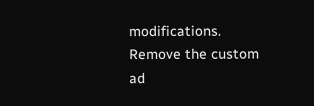modifications. Remove the custom ad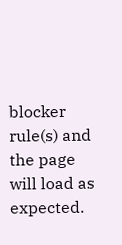blocker rule(s) and the page will load as expected.